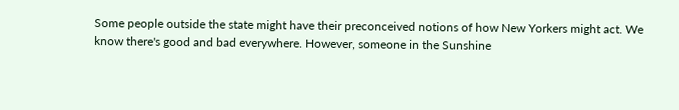Some people outside the state might have their preconceived notions of how New Yorkers might act. We know there's good and bad everywhere. However, someone in the Sunshine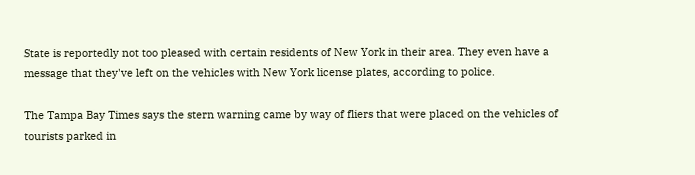State is reportedly not too pleased with certain residents of New York in their area. They even have a message that they've left on the vehicles with New York license plates, according to police.

The Tampa Bay Times says the stern warning came by way of fliers that were placed on the vehicles of tourists parked in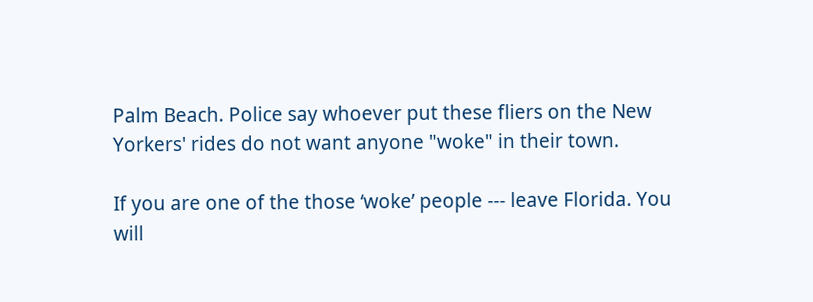Palm Beach. Police say whoever put these fliers on the New Yorkers' rides do not want anyone "woke" in their town.

If you are one of the those ‘woke’ people --- leave Florida. You will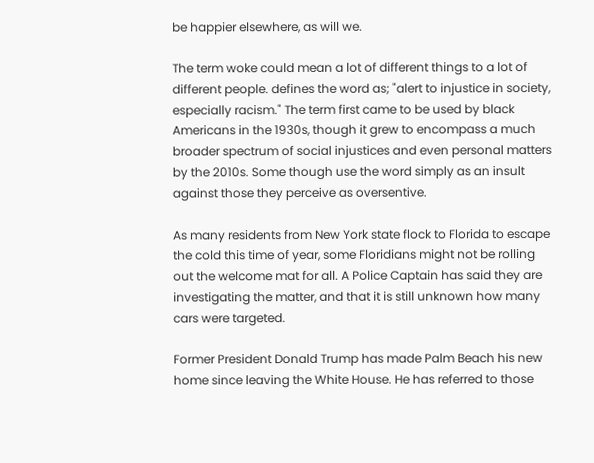be happier elsewhere, as will we.

The term woke could mean a lot of different things to a lot of different people. defines the word as; "alert to injustice in society, especially racism." The term first came to be used by black Americans in the 1930s, though it grew to encompass a much broader spectrum of social injustices and even personal matters by the 2010s. Some though use the word simply as an insult against those they perceive as oversentive.

As many residents from New York state flock to Florida to escape the cold this time of year, some Floridians might not be rolling out the welcome mat for all. A Police Captain has said they are investigating the matter, and that it is still unknown how many cars were targeted.

Former President Donald Trump has made Palm Beach his new home since leaving the White House. He has referred to those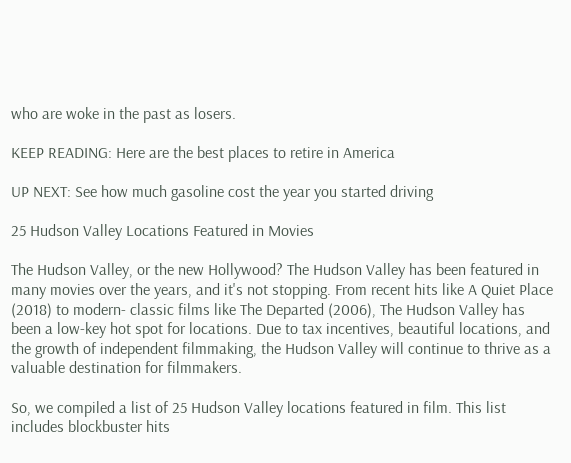who are woke in the past as losers.

KEEP READING: Here are the best places to retire in America

UP NEXT: See how much gasoline cost the year you started driving

25 Hudson Valley Locations Featured in Movies

The Hudson Valley, or the new Hollywood? The Hudson Valley has been featured in many movies over the years, and it's not stopping. From recent hits like A Quiet Place (2018) to modern- classic films like The Departed (2006), The Hudson Valley has been a low-key hot spot for locations. Due to tax incentives, beautiful locations, and the growth of independent filmmaking, the Hudson Valley will continue to thrive as a valuable destination for filmmakers.

So, we compiled a list of 25 Hudson Valley locations featured in film. This list includes blockbuster hits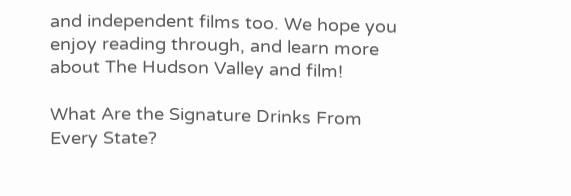and independent films too. We hope you enjoy reading through, and learn more about The Hudson Valley and film!

What Are the Signature Drinks From Every State?